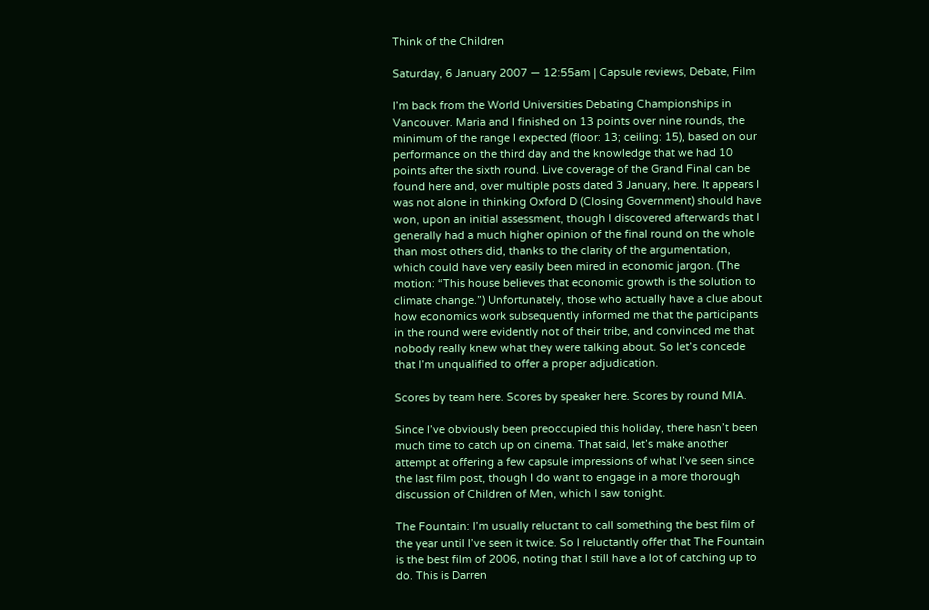Think of the Children

Saturday, 6 January 2007 — 12:55am | Capsule reviews, Debate, Film

I’m back from the World Universities Debating Championships in Vancouver. Maria and I finished on 13 points over nine rounds, the minimum of the range I expected (floor: 13; ceiling: 15), based on our performance on the third day and the knowledge that we had 10 points after the sixth round. Live coverage of the Grand Final can be found here and, over multiple posts dated 3 January, here. It appears I was not alone in thinking Oxford D (Closing Government) should have won, upon an initial assessment, though I discovered afterwards that I generally had a much higher opinion of the final round on the whole than most others did, thanks to the clarity of the argumentation, which could have very easily been mired in economic jargon. (The motion: “This house believes that economic growth is the solution to climate change.”) Unfortunately, those who actually have a clue about how economics work subsequently informed me that the participants in the round were evidently not of their tribe, and convinced me that nobody really knew what they were talking about. So let’s concede that I’m unqualified to offer a proper adjudication.

Scores by team here. Scores by speaker here. Scores by round MIA.

Since I’ve obviously been preoccupied this holiday, there hasn’t been much time to catch up on cinema. That said, let’s make another attempt at offering a few capsule impressions of what I’ve seen since the last film post, though I do want to engage in a more thorough discussion of Children of Men, which I saw tonight.

The Fountain: I’m usually reluctant to call something the best film of the year until I’ve seen it twice. So I reluctantly offer that The Fountain is the best film of 2006, noting that I still have a lot of catching up to do. This is Darren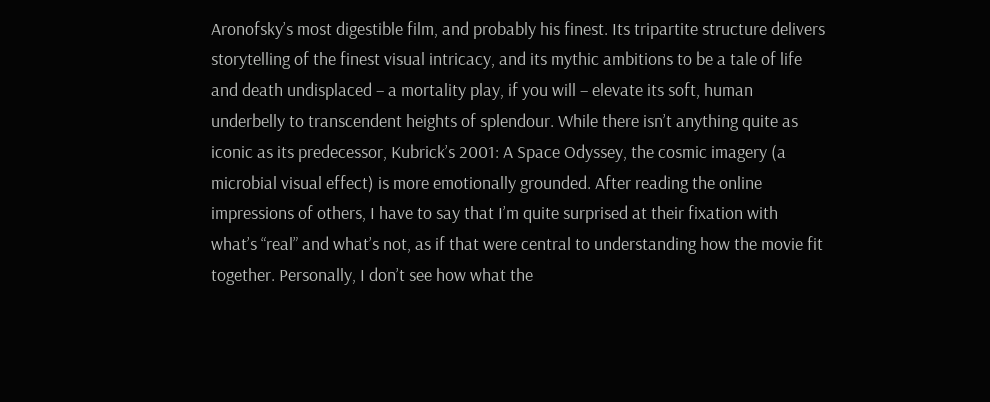Aronofsky’s most digestible film, and probably his finest. Its tripartite structure delivers storytelling of the finest visual intricacy, and its mythic ambitions to be a tale of life and death undisplaced – a mortality play, if you will – elevate its soft, human underbelly to transcendent heights of splendour. While there isn’t anything quite as iconic as its predecessor, Kubrick’s 2001: A Space Odyssey, the cosmic imagery (a microbial visual effect) is more emotionally grounded. After reading the online impressions of others, I have to say that I’m quite surprised at their fixation with what’s “real” and what’s not, as if that were central to understanding how the movie fit together. Personally, I don’t see how what the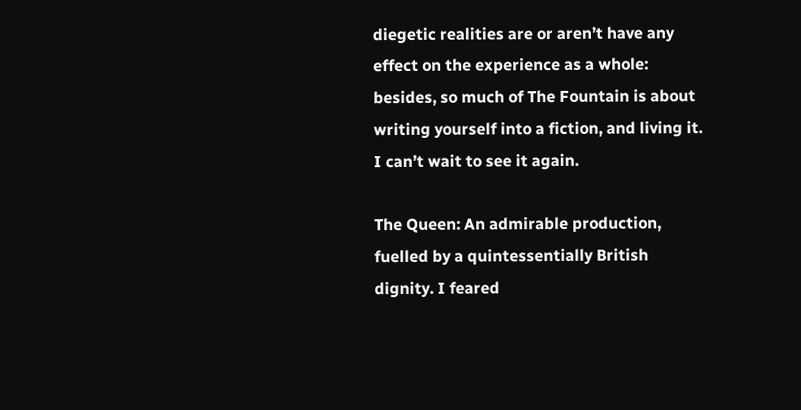diegetic realities are or aren’t have any effect on the experience as a whole: besides, so much of The Fountain is about writing yourself into a fiction, and living it. I can’t wait to see it again.

The Queen: An admirable production, fuelled by a quintessentially British dignity. I feared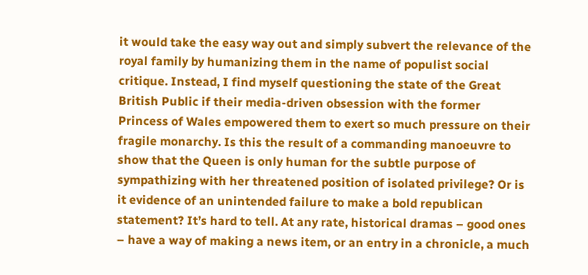it would take the easy way out and simply subvert the relevance of the royal family by humanizing them in the name of populist social critique. Instead, I find myself questioning the state of the Great British Public if their media-driven obsession with the former Princess of Wales empowered them to exert so much pressure on their fragile monarchy. Is this the result of a commanding manoeuvre to show that the Queen is only human for the subtle purpose of sympathizing with her threatened position of isolated privilege? Or is it evidence of an unintended failure to make a bold republican statement? It’s hard to tell. At any rate, historical dramas – good ones – have a way of making a news item, or an entry in a chronicle, a much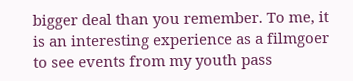bigger deal than you remember. To me, it is an interesting experience as a filmgoer to see events from my youth pass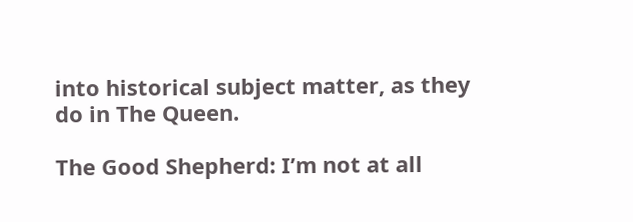into historical subject matter, as they do in The Queen.

The Good Shepherd: I’m not at all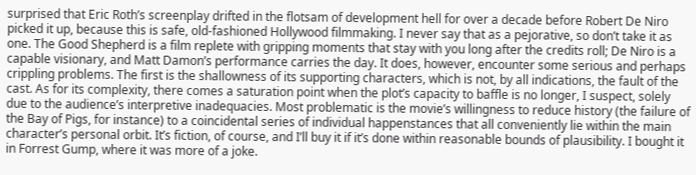surprised that Eric Roth’s screenplay drifted in the flotsam of development hell for over a decade before Robert De Niro picked it up, because this is safe, old-fashioned Hollywood filmmaking. I never say that as a pejorative, so don’t take it as one. The Good Shepherd is a film replete with gripping moments that stay with you long after the credits roll; De Niro is a capable visionary, and Matt Damon’s performance carries the day. It does, however, encounter some serious and perhaps crippling problems. The first is the shallowness of its supporting characters, which is not, by all indications, the fault of the cast. As for its complexity, there comes a saturation point when the plot’s capacity to baffle is no longer, I suspect, solely due to the audience’s interpretive inadequacies. Most problematic is the movie’s willingness to reduce history (the failure of the Bay of Pigs, for instance) to a coincidental series of individual happenstances that all conveniently lie within the main character’s personal orbit. It’s fiction, of course, and I’ll buy it if it’s done within reasonable bounds of plausibility. I bought it in Forrest Gump, where it was more of a joke.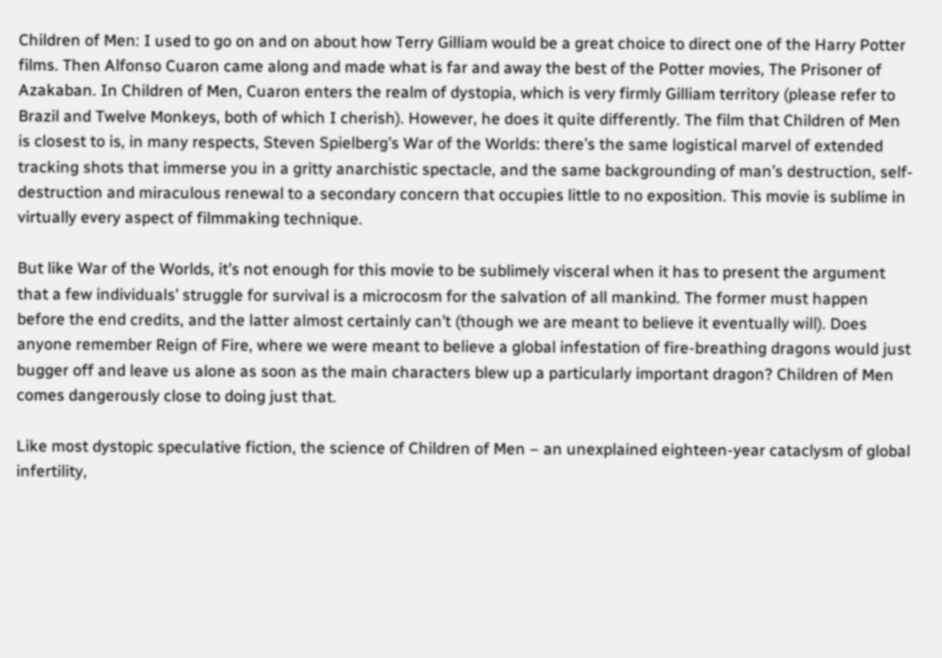Children of Men: I used to go on and on about how Terry Gilliam would be a great choice to direct one of the Harry Potter films. Then Alfonso Cuaron came along and made what is far and away the best of the Potter movies, The Prisoner of Azakaban. In Children of Men, Cuaron enters the realm of dystopia, which is very firmly Gilliam territory (please refer to Brazil and Twelve Monkeys, both of which I cherish). However, he does it quite differently. The film that Children of Men is closest to is, in many respects, Steven Spielberg’s War of the Worlds: there’s the same logistical marvel of extended tracking shots that immerse you in a gritty anarchistic spectacle, and the same backgrounding of man’s destruction, self-destruction and miraculous renewal to a secondary concern that occupies little to no exposition. This movie is sublime in virtually every aspect of filmmaking technique.

But like War of the Worlds, it’s not enough for this movie to be sublimely visceral when it has to present the argument that a few individuals’ struggle for survival is a microcosm for the salvation of all mankind. The former must happen before the end credits, and the latter almost certainly can’t (though we are meant to believe it eventually will). Does anyone remember Reign of Fire, where we were meant to believe a global infestation of fire-breathing dragons would just bugger off and leave us alone as soon as the main characters blew up a particularly important dragon? Children of Men comes dangerously close to doing just that.

Like most dystopic speculative fiction, the science of Children of Men – an unexplained eighteen-year cataclysm of global infertility,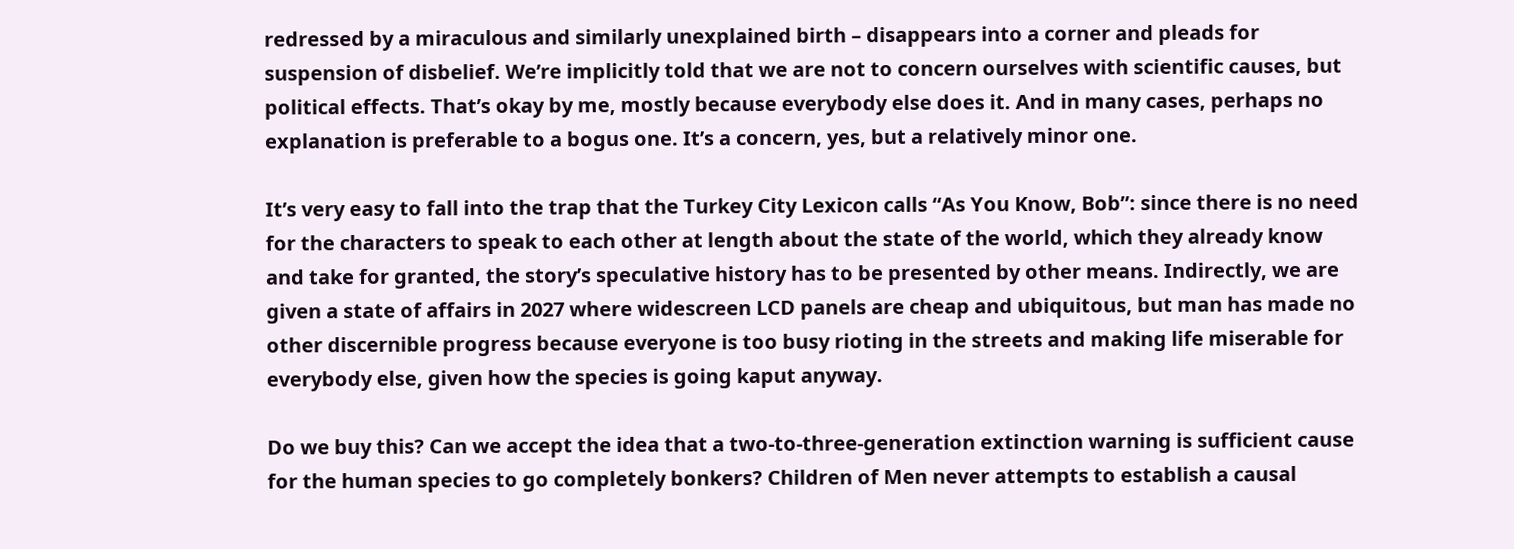redressed by a miraculous and similarly unexplained birth – disappears into a corner and pleads for suspension of disbelief. We’re implicitly told that we are not to concern ourselves with scientific causes, but political effects. That’s okay by me, mostly because everybody else does it. And in many cases, perhaps no explanation is preferable to a bogus one. It’s a concern, yes, but a relatively minor one.

It’s very easy to fall into the trap that the Turkey City Lexicon calls “As You Know, Bob”: since there is no need for the characters to speak to each other at length about the state of the world, which they already know and take for granted, the story’s speculative history has to be presented by other means. Indirectly, we are given a state of affairs in 2027 where widescreen LCD panels are cheap and ubiquitous, but man has made no other discernible progress because everyone is too busy rioting in the streets and making life miserable for everybody else, given how the species is going kaput anyway.

Do we buy this? Can we accept the idea that a two-to-three-generation extinction warning is sufficient cause for the human species to go completely bonkers? Children of Men never attempts to establish a causal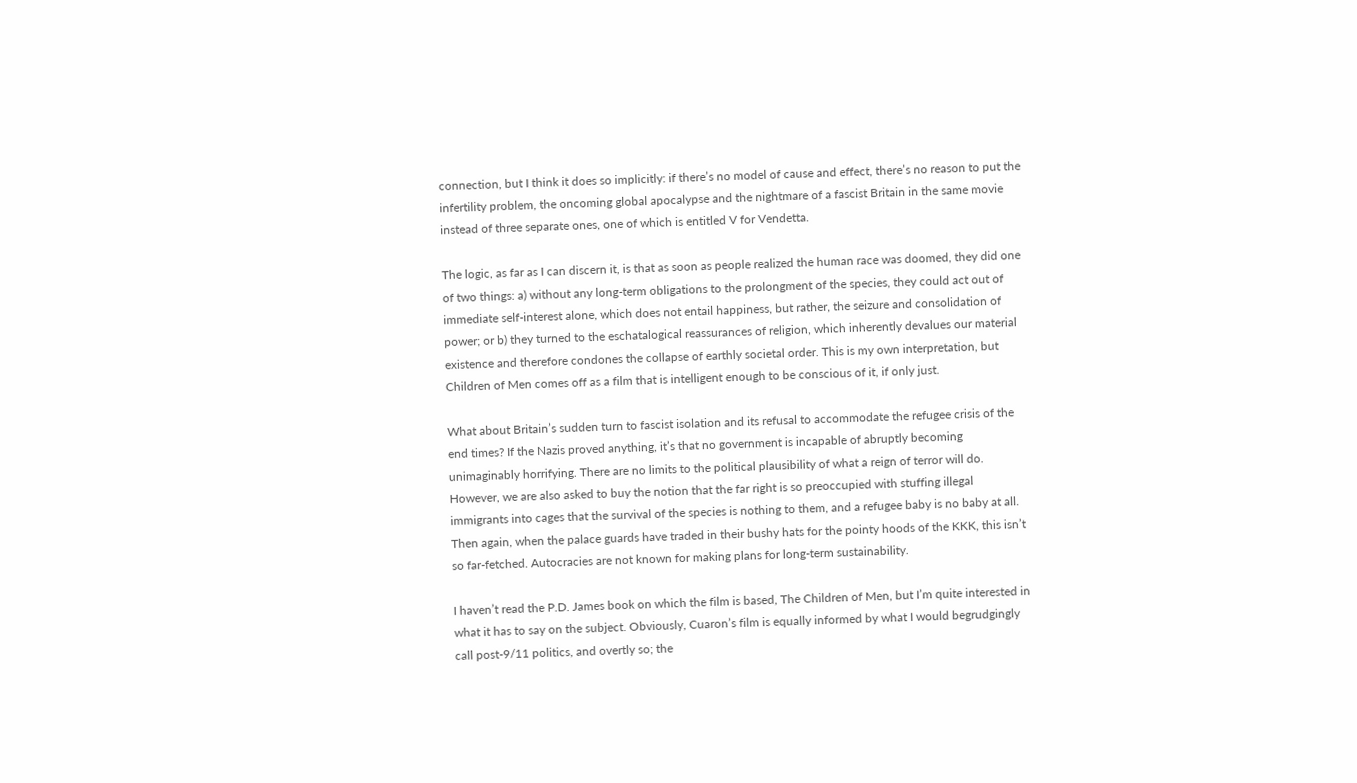connection, but I think it does so implicitly: if there’s no model of cause and effect, there’s no reason to put the infertility problem, the oncoming global apocalypse and the nightmare of a fascist Britain in the same movie instead of three separate ones, one of which is entitled V for Vendetta.

The logic, as far as I can discern it, is that as soon as people realized the human race was doomed, they did one of two things: a) without any long-term obligations to the prolongment of the species, they could act out of immediate self-interest alone, which does not entail happiness, but rather, the seizure and consolidation of power; or b) they turned to the eschatalogical reassurances of religion, which inherently devalues our material existence and therefore condones the collapse of earthly societal order. This is my own interpretation, but Children of Men comes off as a film that is intelligent enough to be conscious of it, if only just.

What about Britain’s sudden turn to fascist isolation and its refusal to accommodate the refugee crisis of the end times? If the Nazis proved anything, it’s that no government is incapable of abruptly becoming unimaginably horrifying. There are no limits to the political plausibility of what a reign of terror will do. However, we are also asked to buy the notion that the far right is so preoccupied with stuffing illegal immigrants into cages that the survival of the species is nothing to them, and a refugee baby is no baby at all. Then again, when the palace guards have traded in their bushy hats for the pointy hoods of the KKK, this isn’t so far-fetched. Autocracies are not known for making plans for long-term sustainability.

I haven’t read the P.D. James book on which the film is based, The Children of Men, but I’m quite interested in what it has to say on the subject. Obviously, Cuaron’s film is equally informed by what I would begrudgingly call post-9/11 politics, and overtly so; the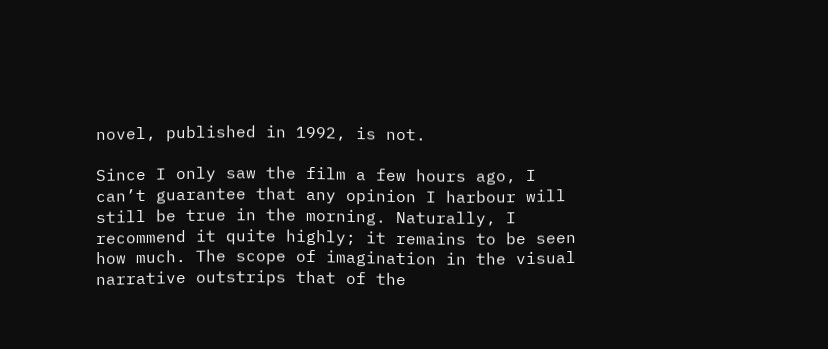novel, published in 1992, is not.

Since I only saw the film a few hours ago, I can’t guarantee that any opinion I harbour will still be true in the morning. Naturally, I recommend it quite highly; it remains to be seen how much. The scope of imagination in the visual narrative outstrips that of the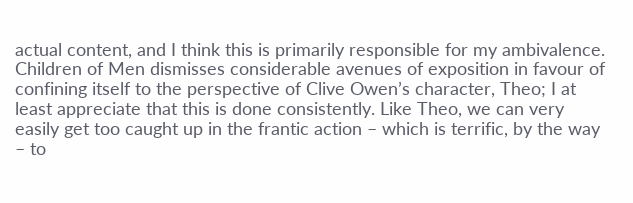actual content, and I think this is primarily responsible for my ambivalence. Children of Men dismisses considerable avenues of exposition in favour of confining itself to the perspective of Clive Owen’s character, Theo; I at least appreciate that this is done consistently. Like Theo, we can very easily get too caught up in the frantic action – which is terrific, by the way – to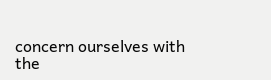concern ourselves with the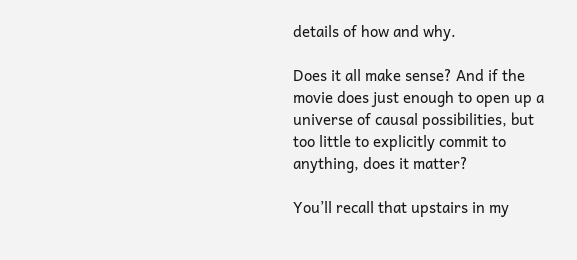details of how and why.

Does it all make sense? And if the movie does just enough to open up a universe of causal possibilities, but too little to explicitly commit to anything, does it matter?

You’ll recall that upstairs in my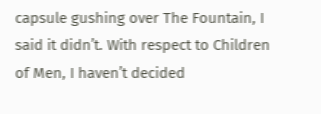capsule gushing over The Fountain, I said it didn’t. With respect to Children of Men, I haven’t decided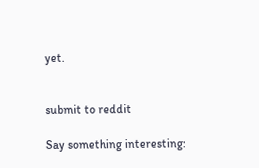yet.


submit to reddit

Say something interesting: